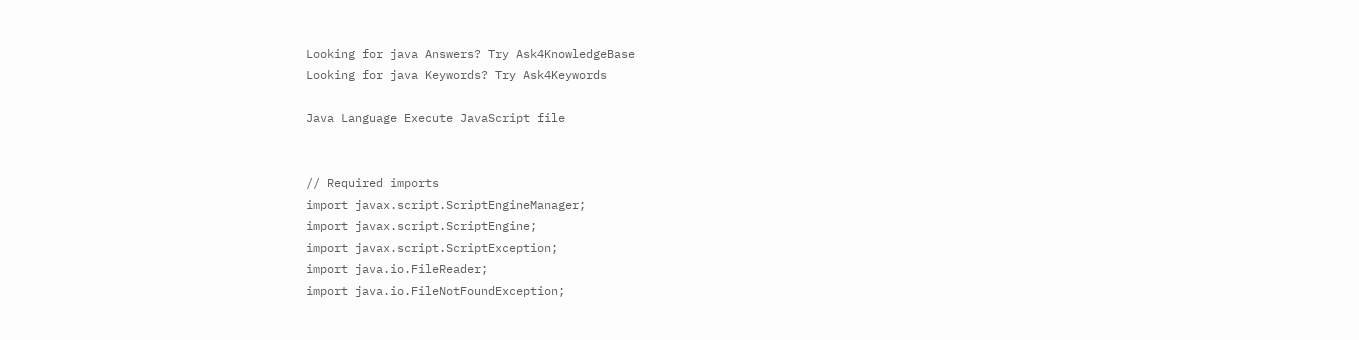Looking for java Answers? Try Ask4KnowledgeBase
Looking for java Keywords? Try Ask4Keywords

Java Language Execute JavaScript file


// Required imports
import javax.script.ScriptEngineManager;
import javax.script.ScriptEngine;
import javax.script.ScriptException;
import java.io.FileReader;
import java.io.FileNotFoundException;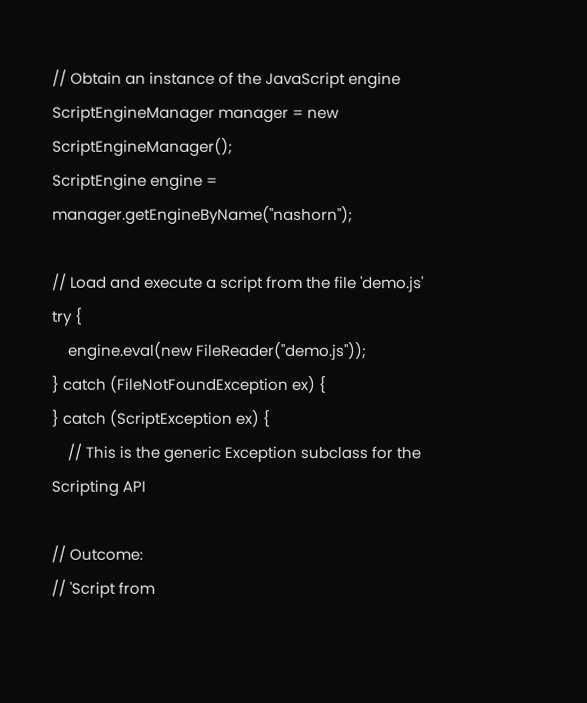// Obtain an instance of the JavaScript engine
ScriptEngineManager manager = new ScriptEngineManager();
ScriptEngine engine = manager.getEngineByName("nashorn");

// Load and execute a script from the file 'demo.js'
try {
    engine.eval(new FileReader("demo.js"));
} catch (FileNotFoundException ex) {
} catch (ScriptException ex) {
    // This is the generic Exception subclass for the Scripting API

// Outcome:
// 'Script from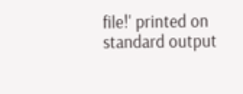file!' printed on standard output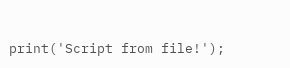print('Script from file!');